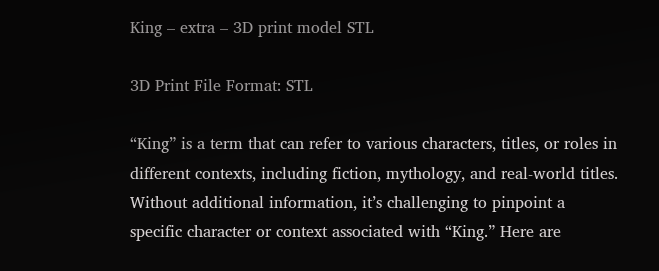King – extra – 3D print model STL

3D Print File Format: STL

“King” is a term that can refer to various characters, titles, or roles in different contexts, including fiction, mythology, and real-world titles. Without additional information, it’s challenging to pinpoint a specific character or context associated with “King.” Here are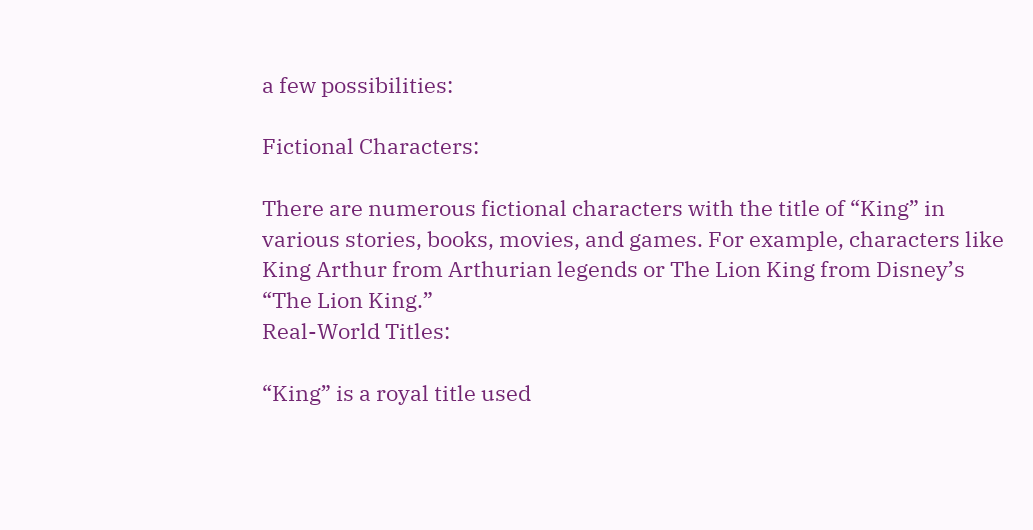a few possibilities:

Fictional Characters:

There are numerous fictional characters with the title of “King” in various stories, books, movies, and games. For example, characters like King Arthur from Arthurian legends or The Lion King from Disney’s “The Lion King.”
Real-World Titles:

“King” is a royal title used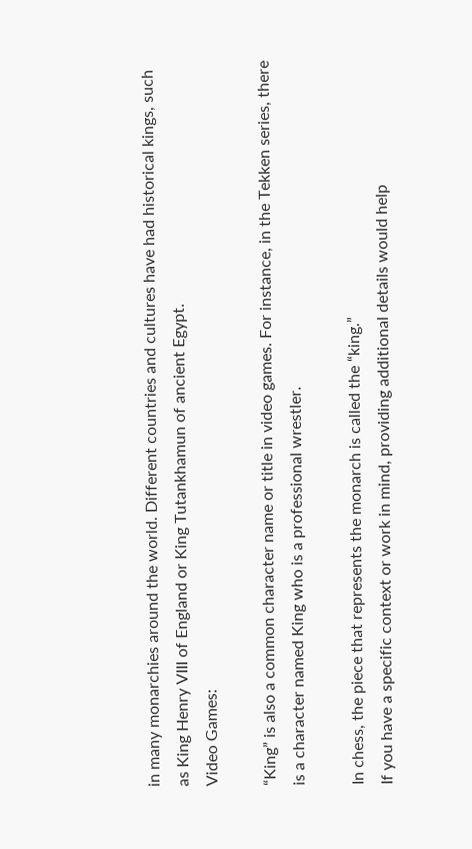in many monarchies around the world. Different countries and cultures have had historical kings, such as King Henry VIII of England or King Tutankhamun of ancient Egypt.
Video Games:

“King” is also a common character name or title in video games. For instance, in the Tekken series, there is a character named King who is a professional wrestler.

In chess, the piece that represents the monarch is called the “king.”
If you have a specific context or work in mind, providing additional details would help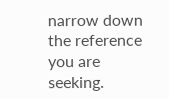narrow down the reference you are seeking.